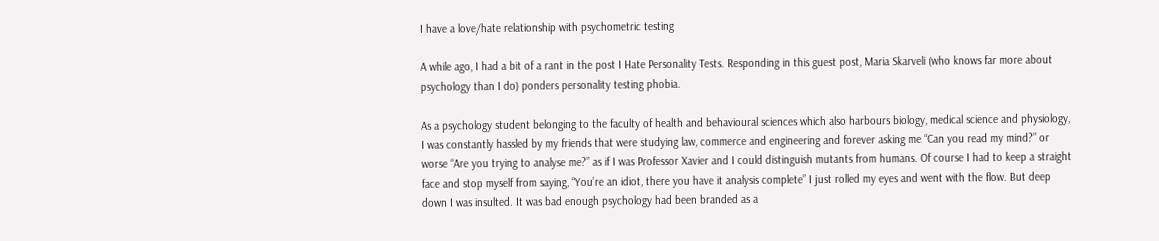I have a love/hate relationship with psychometric testing

A while ago, I had a bit of a rant in the post I Hate Personality Tests. Responding in this guest post, Maria Skarveli (who knows far more about psychology than I do) ponders personality testing phobia.

As a psychology student belonging to the faculty of health and behavioural sciences which also harbours biology, medical science and physiology, I was constantly hassled by my friends that were studying law, commerce and engineering and forever asking me “Can you read my mind?” or worse “Are you trying to analyse me?” as if I was Professor Xavier and I could distinguish mutants from humans. Of course I had to keep a straight face and stop myself from saying, “You’re an idiot, there you have it analysis complete” I just rolled my eyes and went with the flow. But deep down I was insulted. It was bad enough psychology had been branded as a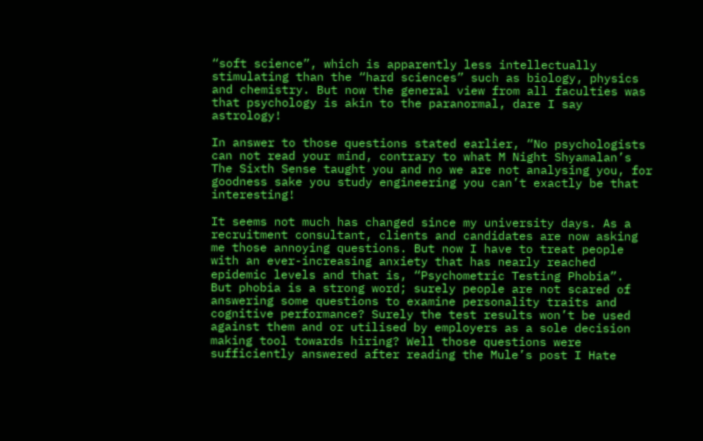“soft science”, which is apparently less intellectually stimulating than the “hard sciences” such as biology, physics and chemistry. But now the general view from all faculties was that psychology is akin to the paranormal, dare I say astrology!

In answer to those questions stated earlier, “No psychologists can not read your mind, contrary to what M Night Shyamalan’s The Sixth Sense taught you and no we are not analysing you, for goodness sake you study engineering you can’t exactly be that interesting!

It seems not much has changed since my university days. As a recruitment consultant, clients and candidates are now asking me those annoying questions. But now I have to treat people with an ever-increasing anxiety that has nearly reached epidemic levels and that is, “Psychometric Testing Phobia”.  But phobia is a strong word; surely people are not scared of answering some questions to examine personality traits and cognitive performance? Surely the test results won’t be used against them and or utilised by employers as a sole decision making tool towards hiring? Well those questions were sufficiently answered after reading the Mule’s post I Hate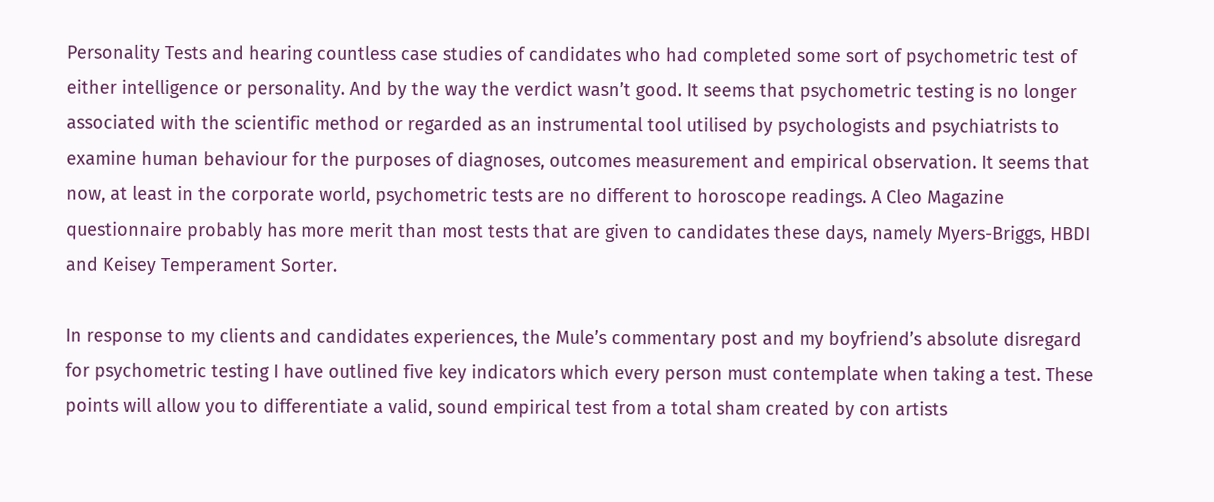Personality Tests and hearing countless case studies of candidates who had completed some sort of psychometric test of either intelligence or personality. And by the way the verdict wasn’t good. It seems that psychometric testing is no longer associated with the scientific method or regarded as an instrumental tool utilised by psychologists and psychiatrists to examine human behaviour for the purposes of diagnoses, outcomes measurement and empirical observation. It seems that now, at least in the corporate world, psychometric tests are no different to horoscope readings. A Cleo Magazine questionnaire probably has more merit than most tests that are given to candidates these days, namely Myers-Briggs, HBDI and Keisey Temperament Sorter.

In response to my clients and candidates experiences, the Mule’s commentary post and my boyfriend’s absolute disregard for psychometric testing I have outlined five key indicators which every person must contemplate when taking a test. These points will allow you to differentiate a valid, sound empirical test from a total sham created by con artists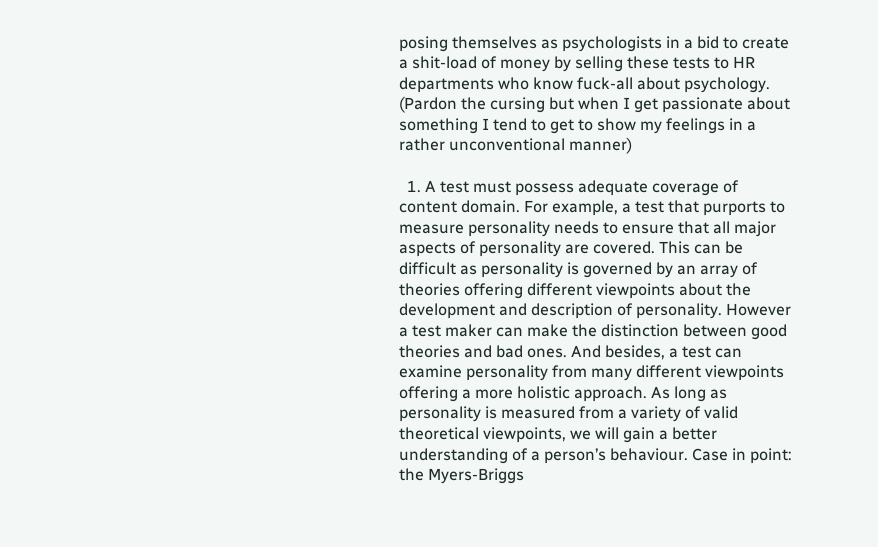posing themselves as psychologists in a bid to create a shit-load of money by selling these tests to HR departments who know fuck-all about psychology. (Pardon the cursing but when I get passionate about something I tend to get to show my feelings in a rather unconventional manner)

  1. A test must possess adequate coverage of content domain. For example, a test that purports to measure personality needs to ensure that all major aspects of personality are covered. This can be difficult as personality is governed by an array of theories offering different viewpoints about the development and description of personality. However a test maker can make the distinction between good theories and bad ones. And besides, a test can examine personality from many different viewpoints offering a more holistic approach. As long as personality is measured from a variety of valid theoretical viewpoints, we will gain a better understanding of a person’s behaviour. Case in point: the Myers-Briggs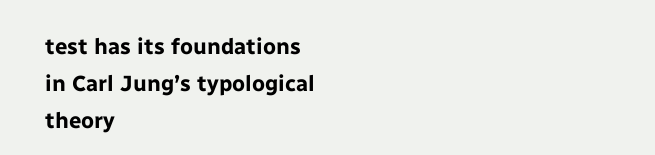test has its foundations in Carl Jung’s typological theory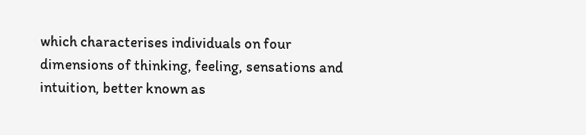which characterises individuals on four dimensions of thinking, feeling, sensations and intuition, better known as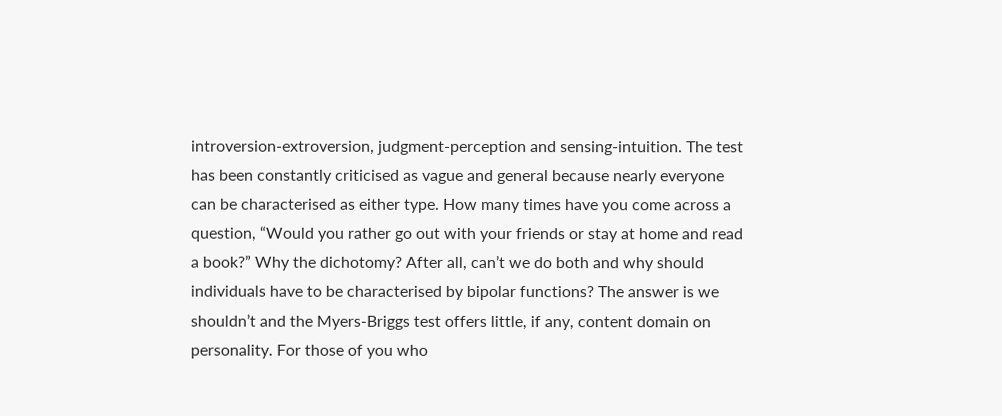introversion-extroversion, judgment-perception and sensing-intuition. The test has been constantly criticised as vague and general because nearly everyone can be characterised as either type. How many times have you come across a question, “Would you rather go out with your friends or stay at home and read a book?” Why the dichotomy? After all, can’t we do both and why should individuals have to be characterised by bipolar functions? The answer is we shouldn’t and the Myers-Briggs test offers little, if any, content domain on personality. For those of you who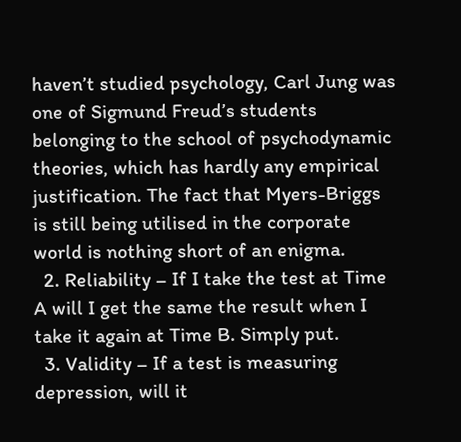haven’t studied psychology, Carl Jung was one of Sigmund Freud’s students belonging to the school of psychodynamic theories, which has hardly any empirical justification. The fact that Myers-Briggs is still being utilised in the corporate world is nothing short of an enigma.
  2. Reliability – If I take the test at Time A will I get the same the result when I take it again at Time B. Simply put.
  3. Validity – If a test is measuring depression, will it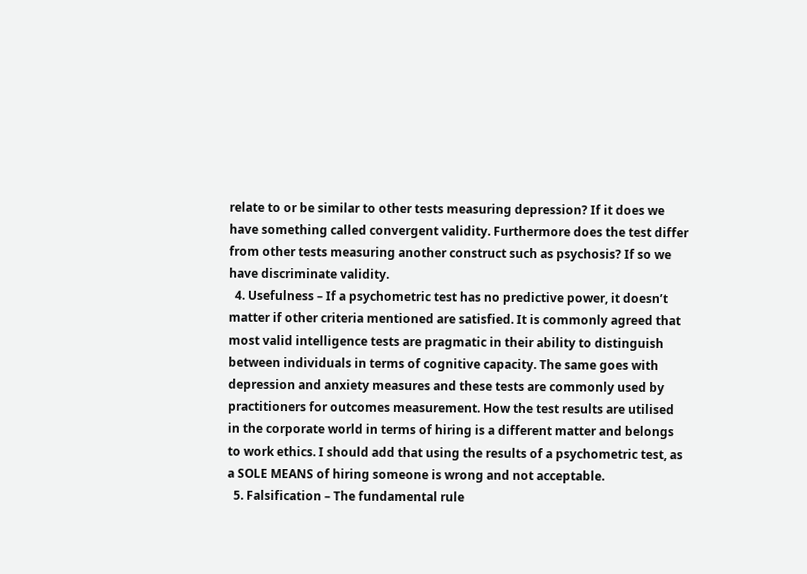relate to or be similar to other tests measuring depression? If it does we have something called convergent validity. Furthermore does the test differ from other tests measuring another construct such as psychosis? If so we have discriminate validity.
  4. Usefulness – If a psychometric test has no predictive power, it doesn’t matter if other criteria mentioned are satisfied. It is commonly agreed that most valid intelligence tests are pragmatic in their ability to distinguish between individuals in terms of cognitive capacity. The same goes with depression and anxiety measures and these tests are commonly used by practitioners for outcomes measurement. How the test results are utilised in the corporate world in terms of hiring is a different matter and belongs to work ethics. I should add that using the results of a psychometric test, as a SOLE MEANS of hiring someone is wrong and not acceptable.
  5. Falsification – The fundamental rule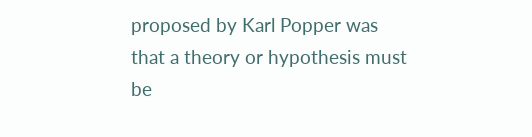proposed by Karl Popper was that a theory or hypothesis must be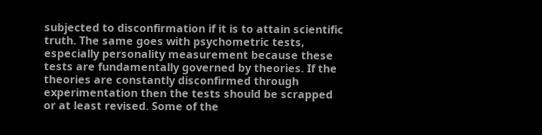subjected to disconfirmation if it is to attain scientific truth. The same goes with psychometric tests, especially personality measurement because these tests are fundamentally governed by theories. If the theories are constantly disconfirmed through experimentation then the tests should be scrapped or at least revised. Some of the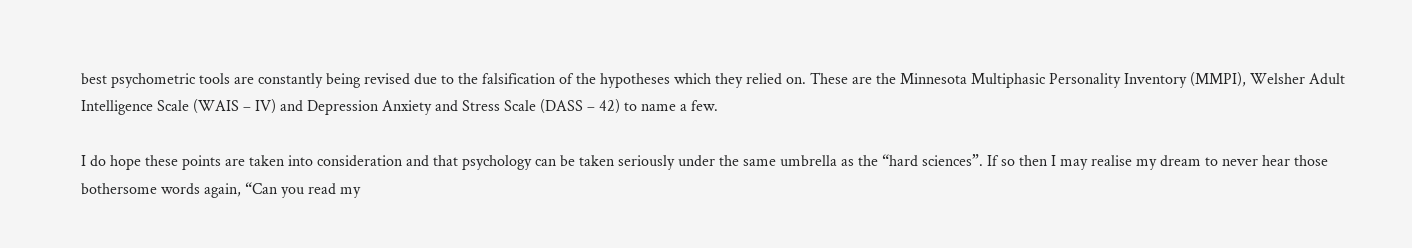best psychometric tools are constantly being revised due to the falsification of the hypotheses which they relied on. These are the Minnesota Multiphasic Personality Inventory (MMPI), Welsher Adult Intelligence Scale (WAIS – IV) and Depression Anxiety and Stress Scale (DASS – 42) to name a few.

I do hope these points are taken into consideration and that psychology can be taken seriously under the same umbrella as the “hard sciences”. If so then I may realise my dream to never hear those bothersome words again, “Can you read my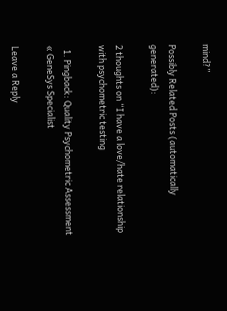mind?”

Possibly Related Posts (automatically generated):

2 thoughts on “I have a love/hate relationship with psychometric testing

  1. Pingback: Quality Psychometric Assessment « GeneSys Specialist

Leave a Reply